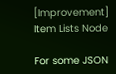[Improvement] Item Lists Node

For some JSON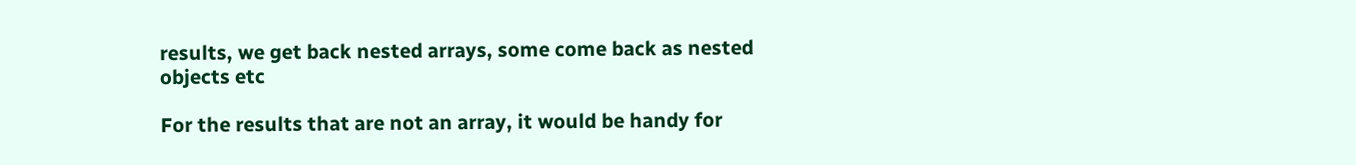results, we get back nested arrays, some come back as nested objects etc

For the results that are not an array, it would be handy for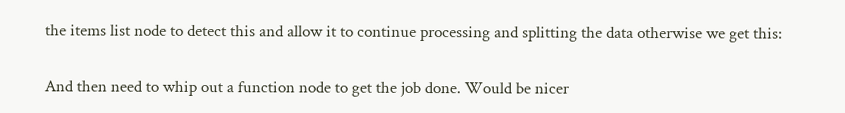the items list node to detect this and allow it to continue processing and splitting the data otherwise we get this:


And then need to whip out a function node to get the job done. Would be nicer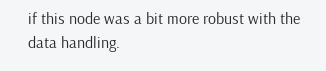if this node was a bit more robust with the data handling.